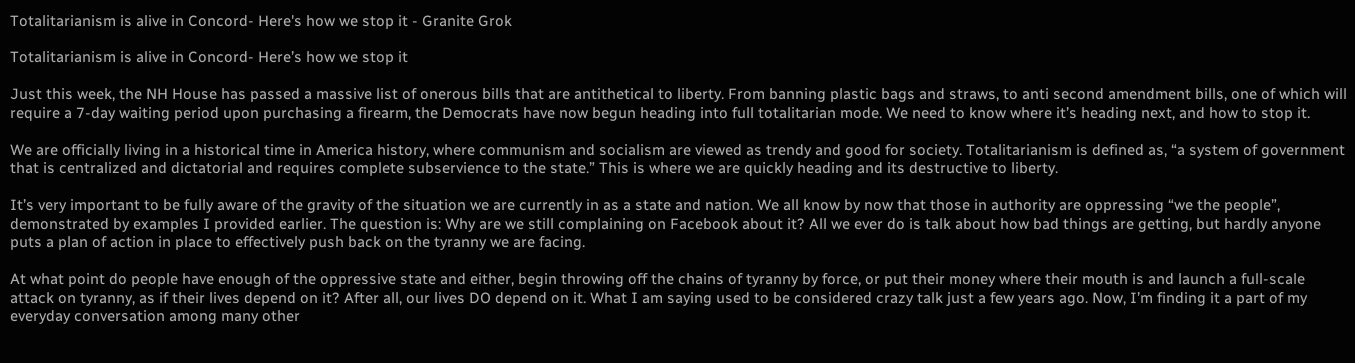Totalitarianism is alive in Concord- Here's how we stop it - Granite Grok

Totalitarianism is alive in Concord- Here’s how we stop it

Just this week, the NH House has passed a massive list of onerous bills that are antithetical to liberty. From banning plastic bags and straws, to anti second amendment bills, one of which will require a 7-day waiting period upon purchasing a firearm, the Democrats have now begun heading into full totalitarian mode. We need to know where it’s heading next, and how to stop it.

We are officially living in a historical time in America history, where communism and socialism are viewed as trendy and good for society. Totalitarianism is defined as, “a system of government that is centralized and dictatorial and requires complete subservience to the state.” This is where we are quickly heading and its destructive to liberty.

It’s very important to be fully aware of the gravity of the situation we are currently in as a state and nation. We all know by now that those in authority are oppressing “we the people”, demonstrated by examples I provided earlier. The question is: Why are we still complaining on Facebook about it? All we ever do is talk about how bad things are getting, but hardly anyone puts a plan of action in place to effectively push back on the tyranny we are facing.

At what point do people have enough of the oppressive state and either, begin throwing off the chains of tyranny by force, or put their money where their mouth is and launch a full-scale attack on tyranny, as if their lives depend on it? After all, our lives DO depend on it. What I am saying used to be considered crazy talk just a few years ago. Now, I’m finding it a part of my everyday conversation among many other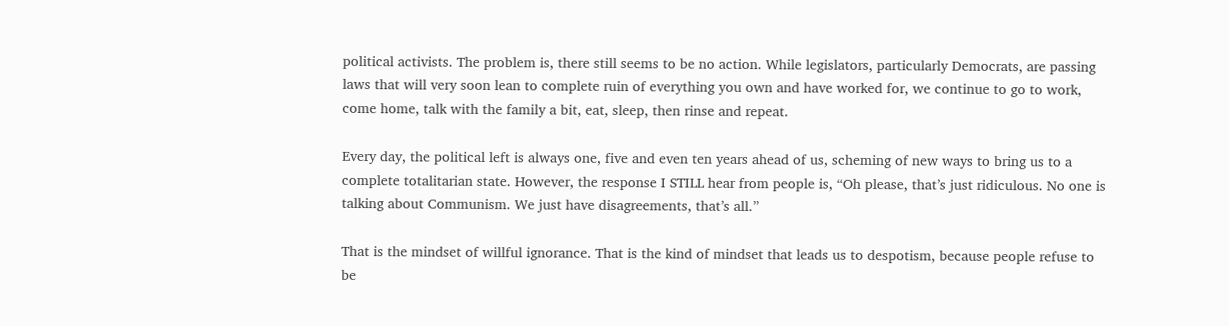political activists. The problem is, there still seems to be no action. While legislators, particularly Democrats, are passing laws that will very soon lean to complete ruin of everything you own and have worked for, we continue to go to work, come home, talk with the family a bit, eat, sleep, then rinse and repeat.

Every day, the political left is always one, five and even ten years ahead of us, scheming of new ways to bring us to a complete totalitarian state. However, the response I STILL hear from people is, “Oh please, that’s just ridiculous. No one is talking about Communism. We just have disagreements, that’s all.”

That is the mindset of willful ignorance. That is the kind of mindset that leads us to despotism, because people refuse to be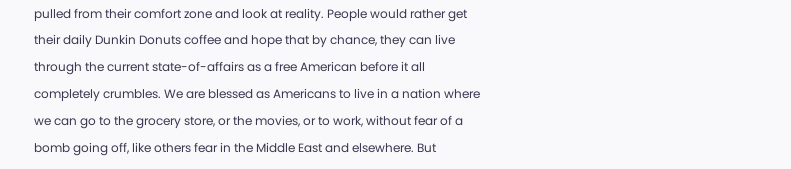pulled from their comfort zone and look at reality. People would rather get their daily Dunkin Donuts coffee and hope that by chance, they can live through the current state-of-affairs as a free American before it all completely crumbles. We are blessed as Americans to live in a nation where we can go to the grocery store, or the movies, or to work, without fear of a bomb going off, like others fear in the Middle East and elsewhere. But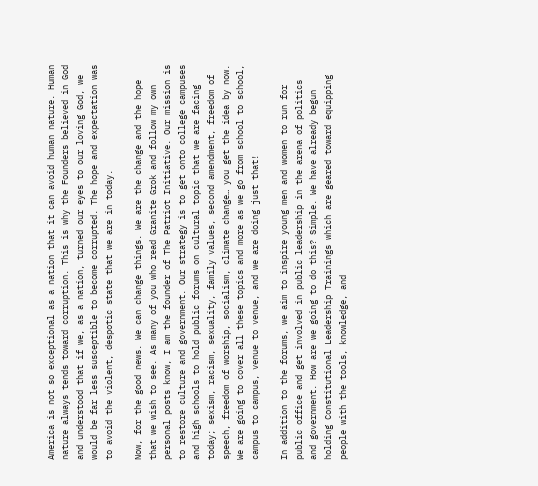America is not so exceptional as a nation that it can avoid human nature. Human nature always tends toward corruption. This is why the Founders believed in God and understood that if we, as a nation, turned our eyes to our loving God, we would be far less susceptible to become corrupted. The hope and expectation was to avoid the violent, despotic state that we are in today.

Now, for the good news. We can change things. We are the change and the hope that we wish to see. As many of you who read Granite Grok and follow my own personal posts know, I am the founder of The Patriot Initiative. Our mission is to restore culture and government. Our strategy is to get onto college campuses and high schools to hold public forums on cultural topic that we are facing today; sexism, racism, sexuality, family values, second amendment, freedom of speech, freedom of worship, socialism, climate change… you get the idea by now. We are going to cover all these topics and more as we go from school to school, campus to campus, venue to venue, and we are doing just that!

In addition to the forums, we aim to inspire young men and women to run for public office and get involved in public leadership in the arena of politics and government. How are we going to do this? Simple. We have already begun holding Constitutional Leadership Trainings which are geared toward equipping people with the tools, knowledge, and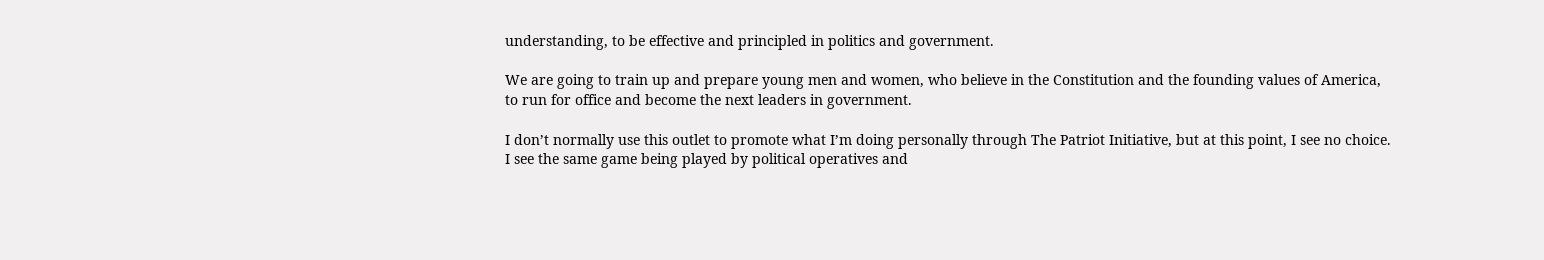understanding, to be effective and principled in politics and government.

We are going to train up and prepare young men and women, who believe in the Constitution and the founding values of America, to run for office and become the next leaders in government.

I don’t normally use this outlet to promote what I’m doing personally through The Patriot Initiative, but at this point, I see no choice. I see the same game being played by political operatives and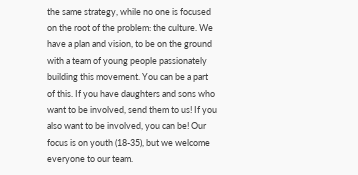the same strategy, while no one is focused on the root of the problem: the culture. We have a plan and vision, to be on the ground with a team of young people passionately building this movement. You can be a part of this. If you have daughters and sons who want to be involved, send them to us! If you also want to be involved, you can be! Our focus is on youth (18-35), but we welcome everyone to our team.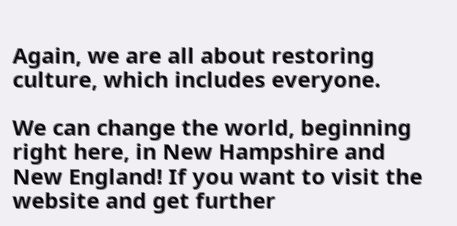Again, we are all about restoring culture, which includes everyone.

We can change the world, beginning right here, in New Hampshire and New England! If you want to visit the website and get further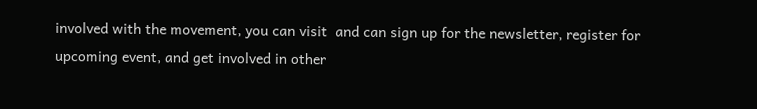involved with the movement, you can visit  and can sign up for the newsletter, register for upcoming event, and get involved in other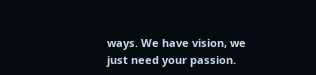ways. We have vision, we just need your passion.